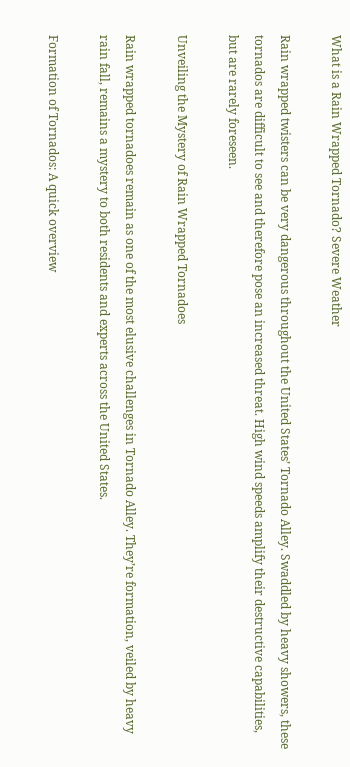What is a Rain Wrapped Tornado? Severe Weather

Rain wrapped twisters can be very dangerous throughout the United States’ Tornado Alley. Swaddled by heavy showers, these tornados are difficult to see and therefore pose an increased threat. High wind speeds amplify their destructive capabilities, but are rarely foreseen.

Unveiling the Mystery of Rain Wrapped Tornadoes

Rain wrapped tornadoes remain as one of the most elusive challenges in Tornado Alley. They’re formation, veiled by heavy rain fall, remains a mystery to both residents and experts across the United States.

Formation of Tornados: A quick overview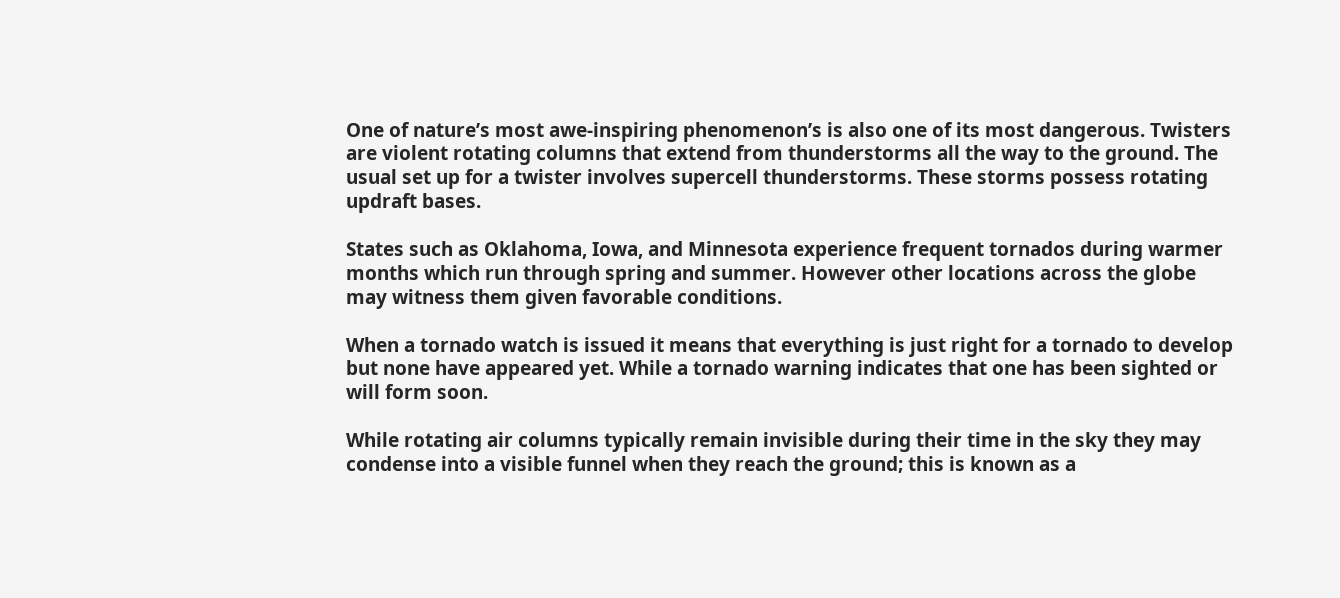One of nature’s most awe-inspiring phenomenon’s is also one of its most dangerous. Twisters are violent rotating columns that extend from thunderstorms all the way to the ground. The usual set up for a twister involves supercell thunderstorms. These storms possess rotating updraft bases.

States such as Oklahoma, Iowa, and Minnesota experience frequent tornados during warmer months which run through spring and summer. However other locations across the globe may witness them given favorable conditions.

When a tornado watch is issued it means that everything is just right for a tornado to develop but none have appeared yet. While a tornado warning indicates that one has been sighted or will form soon.

While rotating air columns typically remain invisible during their time in the sky they may condense into a visible funnel when they reach the ground; this is known as a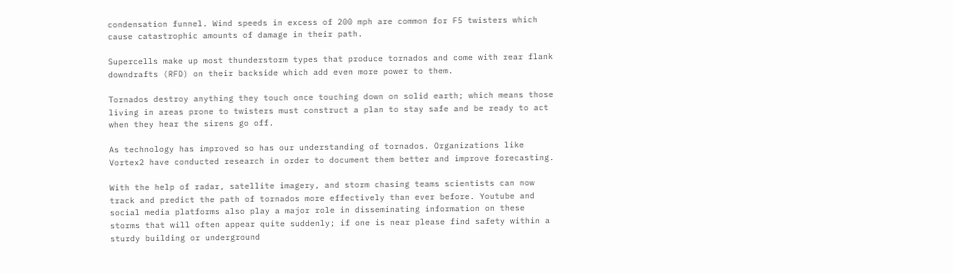condensation funnel. Wind speeds in excess of 200 mph are common for F5 twisters which cause catastrophic amounts of damage in their path.

Supercells make up most thunderstorm types that produce tornados and come with rear flank downdrafts (RFD) on their backside which add even more power to them.

Tornados destroy anything they touch once touching down on solid earth; which means those living in areas prone to twisters must construct a plan to stay safe and be ready to act when they hear the sirens go off.

As technology has improved so has our understanding of tornados. Organizations like Vortex2 have conducted research in order to document them better and improve forecasting.

With the help of radar, satellite imagery, and storm chasing teams scientists can now track and predict the path of tornados more effectively than ever before. Youtube and social media platforms also play a major role in disseminating information on these storms that will often appear quite suddenly; if one is near please find safety within a sturdy building or underground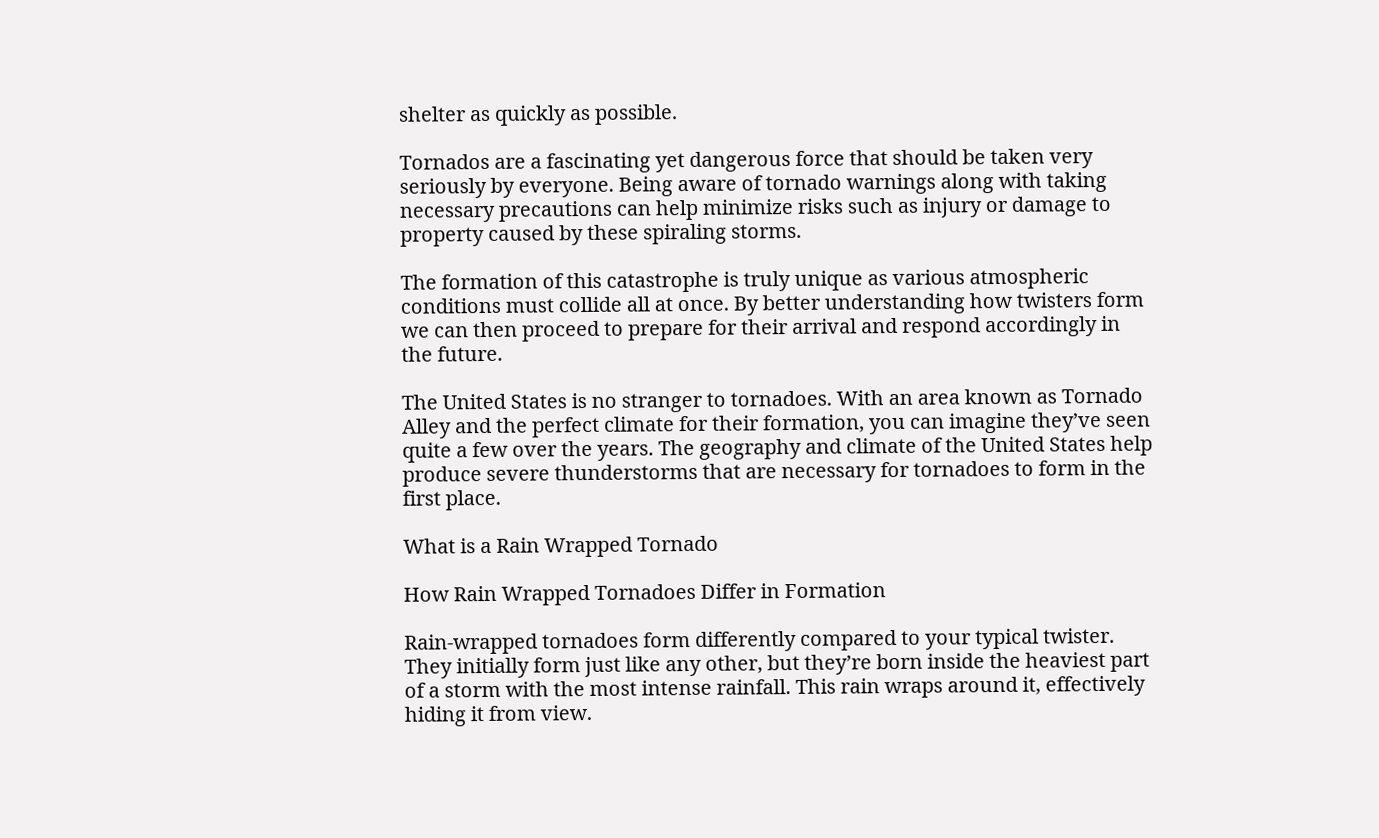shelter as quickly as possible.

Tornados are a fascinating yet dangerous force that should be taken very seriously by everyone. Being aware of tornado warnings along with taking necessary precautions can help minimize risks such as injury or damage to property caused by these spiraling storms.

The formation of this catastrophe is truly unique as various atmospheric conditions must collide all at once. By better understanding how twisters form we can then proceed to prepare for their arrival and respond accordingly in the future.

The United States is no stranger to tornadoes. With an area known as Tornado Alley and the perfect climate for their formation, you can imagine they’ve seen quite a few over the years. The geography and climate of the United States help produce severe thunderstorms that are necessary for tornadoes to form in the first place.

What is a Rain Wrapped Tornado

How Rain Wrapped Tornadoes Differ in Formation

Rain-wrapped tornadoes form differently compared to your typical twister. They initially form just like any other, but they’re born inside the heaviest part of a storm with the most intense rainfall. This rain wraps around it, effectively hiding it from view.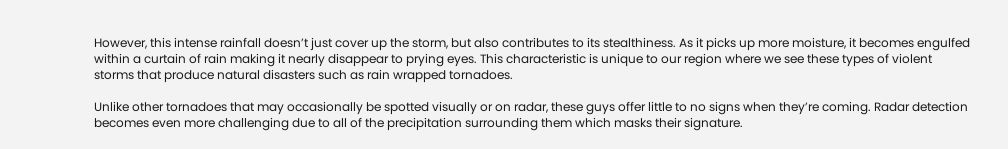However, this intense rainfall doesn’t just cover up the storm, but also contributes to its stealthiness. As it picks up more moisture, it becomes engulfed within a curtain of rain making it nearly disappear to prying eyes. This characteristic is unique to our region where we see these types of violent storms that produce natural disasters such as rain wrapped tornadoes.

Unlike other tornadoes that may occasionally be spotted visually or on radar, these guys offer little to no signs when they’re coming. Radar detection becomes even more challenging due to all of the precipitation surrounding them which masks their signature.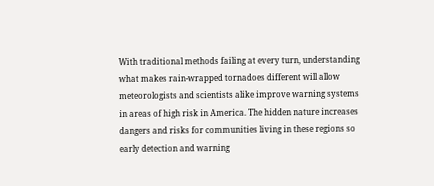With traditional methods failing at every turn, understanding what makes rain-wrapped tornadoes different will allow meteorologists and scientists alike improve warning systems in areas of high risk in America. The hidden nature increases dangers and risks for communities living in these regions so early detection and warning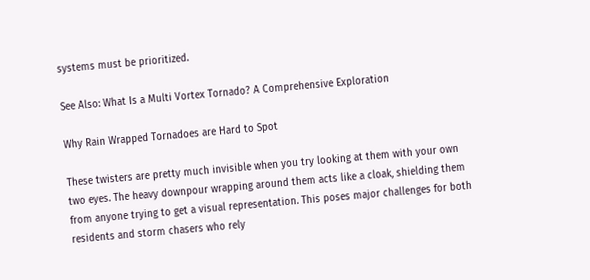systems must be prioritized.

See Also: What Is a Multi Vortex Tornado? A Comprehensive Exploration

Why Rain Wrapped Tornadoes are Hard to Spot

These twisters are pretty much invisible when you try looking at them with your own two eyes. The heavy downpour wrapping around them acts like a cloak, shielding them from anyone trying to get a visual representation. This poses major challenges for both residents and storm chasers who rely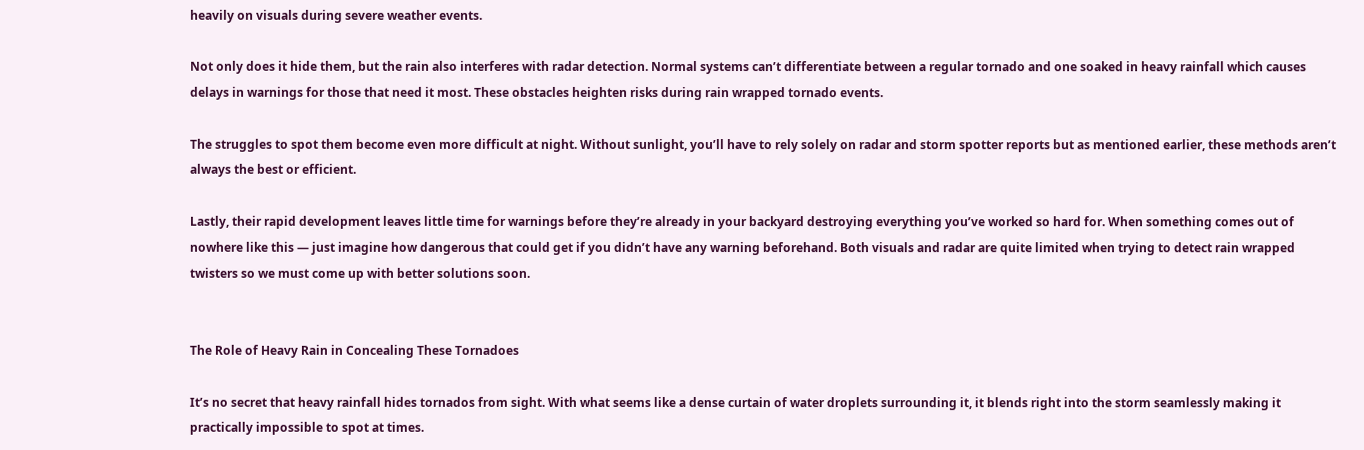heavily on visuals during severe weather events.

Not only does it hide them, but the rain also interferes with radar detection. Normal systems can’t differentiate between a regular tornado and one soaked in heavy rainfall which causes delays in warnings for those that need it most. These obstacles heighten risks during rain wrapped tornado events.

The struggles to spot them become even more difficult at night. Without sunlight, you’ll have to rely solely on radar and storm spotter reports but as mentioned earlier, these methods aren’t always the best or efficient.

Lastly, their rapid development leaves little time for warnings before they’re already in your backyard destroying everything you’ve worked so hard for. When something comes out of nowhere like this — just imagine how dangerous that could get if you didn’t have any warning beforehand. Both visuals and radar are quite limited when trying to detect rain wrapped twisters so we must come up with better solutions soon.


The Role of Heavy Rain in Concealing These Tornadoes

It’s no secret that heavy rainfall hides tornados from sight. With what seems like a dense curtain of water droplets surrounding it, it blends right into the storm seamlessly making it practically impossible to spot at times.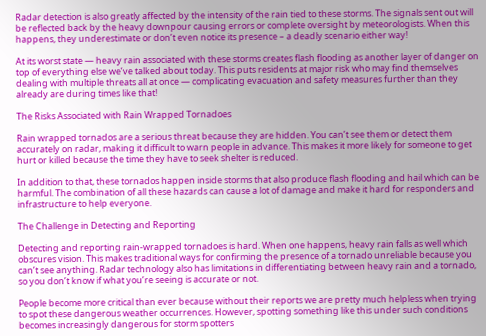Radar detection is also greatly affected by the intensity of the rain tied to these storms. The signals sent out will be reflected back by the heavy downpour causing errors or complete oversight by meteorologists. When this happens, they underestimate or don’t even notice its presence – a deadly scenario either way!

At its worst state — heavy rain associated with these storms creates flash flooding as another layer of danger on top of everything else we’ve talked about today. This puts residents at major risk who may find themselves dealing with multiple threats all at once — complicating evacuation and safety measures further than they already are during times like that!

The Risks Associated with Rain Wrapped Tornadoes

Rain wrapped tornados are a serious threat because they are hidden. You can’t see them or detect them accurately on radar, making it difficult to warn people in advance. This makes it more likely for someone to get hurt or killed because the time they have to seek shelter is reduced.

In addition to that, these tornados happen inside storms that also produce flash flooding and hail which can be harmful. The combination of all these hazards can cause a lot of damage and make it hard for responders and infrastructure to help everyone.

The Challenge in Detecting and Reporting

Detecting and reporting rain-wrapped tornadoes is hard. When one happens, heavy rain falls as well which obscures vision. This makes traditional ways for confirming the presence of a tornado unreliable because you can’t see anything. Radar technology also has limitations in differentiating between heavy rain and a tornado, so you don’t know if what you’re seeing is accurate or not.

People become more critical than ever because without their reports we are pretty much helpless when trying to spot these dangerous weather occurrences. However, spotting something like this under such conditions becomes increasingly dangerous for storm spotters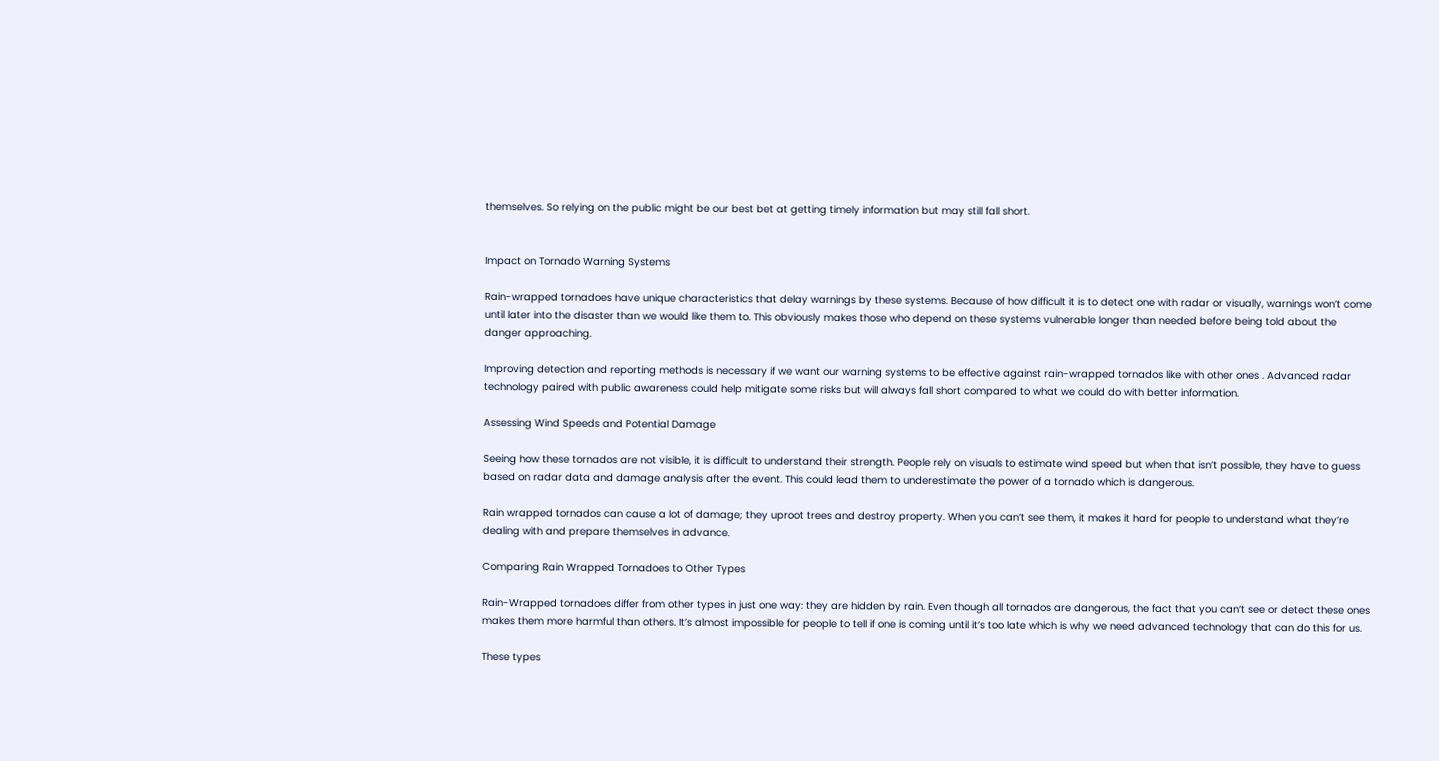themselves. So relying on the public might be our best bet at getting timely information but may still fall short.


Impact on Tornado Warning Systems

Rain-wrapped tornadoes have unique characteristics that delay warnings by these systems. Because of how difficult it is to detect one with radar or visually, warnings won’t come until later into the disaster than we would like them to. This obviously makes those who depend on these systems vulnerable longer than needed before being told about the danger approaching.

Improving detection and reporting methods is necessary if we want our warning systems to be effective against rain-wrapped tornados like with other ones . Advanced radar technology paired with public awareness could help mitigate some risks but will always fall short compared to what we could do with better information.

Assessing Wind Speeds and Potential Damage

Seeing how these tornados are not visible, it is difficult to understand their strength. People rely on visuals to estimate wind speed but when that isn’t possible, they have to guess based on radar data and damage analysis after the event. This could lead them to underestimate the power of a tornado which is dangerous.

Rain wrapped tornados can cause a lot of damage; they uproot trees and destroy property. When you can’t see them, it makes it hard for people to understand what they’re dealing with and prepare themselves in advance.

Comparing Rain Wrapped Tornadoes to Other Types

Rain-Wrapped tornadoes differ from other types in just one way: they are hidden by rain. Even though all tornados are dangerous, the fact that you can’t see or detect these ones makes them more harmful than others. It’s almost impossible for people to tell if one is coming until it’s too late which is why we need advanced technology that can do this for us.

These types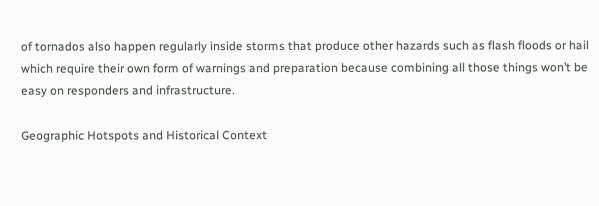of tornados also happen regularly inside storms that produce other hazards such as flash floods or hail which require their own form of warnings and preparation because combining all those things won’t be easy on responders and infrastructure.

Geographic Hotspots and Historical Context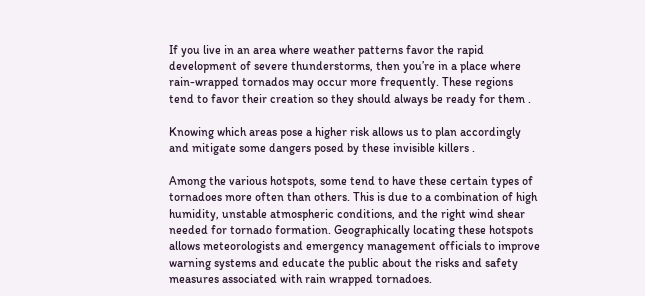If you live in an area where weather patterns favor the rapid development of severe thunderstorms, then you’re in a place where rain-wrapped tornados may occur more frequently. These regions tend to favor their creation so they should always be ready for them .

Knowing which areas pose a higher risk allows us to plan accordingly and mitigate some dangers posed by these invisible killers .

Among the various hotspots, some tend to have these certain types of tornadoes more often than others. This is due to a combination of high humidity, unstable atmospheric conditions, and the right wind shear needed for tornado formation. Geographically locating these hotspots allows meteorologists and emergency management officials to improve warning systems and educate the public about the risks and safety measures associated with rain wrapped tornadoes.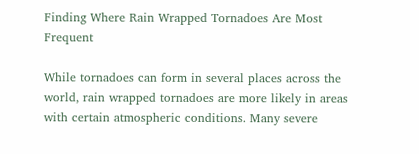Finding Where Rain Wrapped Tornadoes Are Most Frequent

While tornadoes can form in several places across the world, rain wrapped tornadoes are more likely in areas with certain atmospheric conditions. Many severe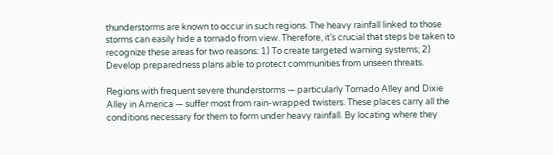thunderstorms are known to occur in such regions. The heavy rainfall linked to those storms can easily hide a tornado from view. Therefore, it’s crucial that steps be taken to recognize these areas for two reasons: 1) To create targeted warning systems; 2) Develop preparedness plans able to protect communities from unseen threats.

Regions with frequent severe thunderstorms — particularly Tornado Alley and Dixie Alley in America — suffer most from rain-wrapped twisters. These places carry all the conditions necessary for them to form under heavy rainfall. By locating where they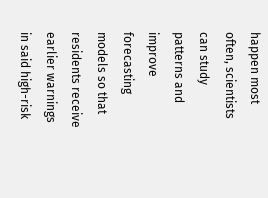happen most often, scientists can study patterns and improve forecasting models so that residents receive earlier warnings in said high-risk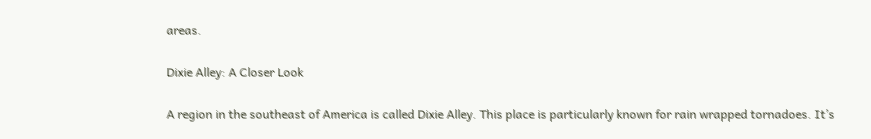areas.

Dixie Alley: A Closer Look

A region in the southeast of America is called Dixie Alley. This place is particularly known for rain wrapped tornadoes. It’s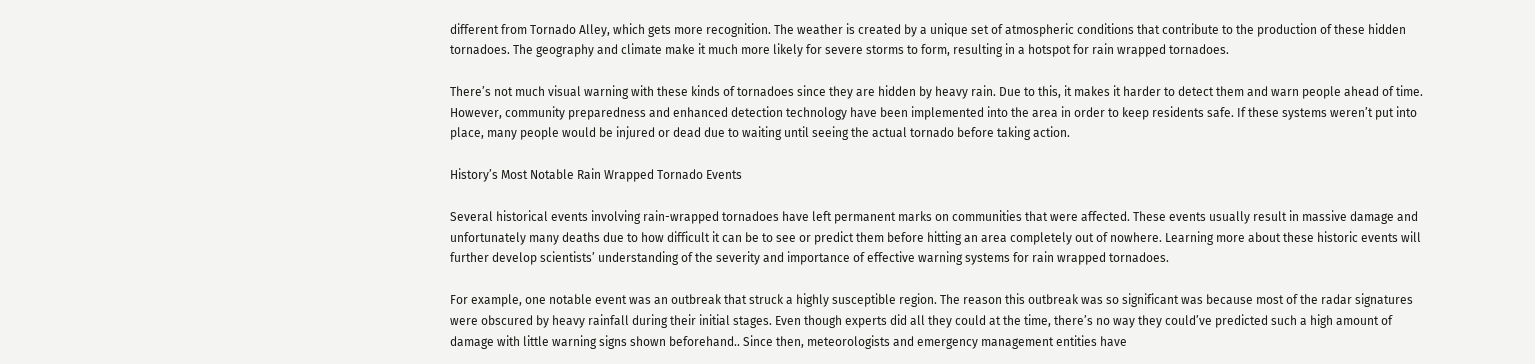different from Tornado Alley, which gets more recognition. The weather is created by a unique set of atmospheric conditions that contribute to the production of these hidden tornadoes. The geography and climate make it much more likely for severe storms to form, resulting in a hotspot for rain wrapped tornadoes.

There’s not much visual warning with these kinds of tornadoes since they are hidden by heavy rain. Due to this, it makes it harder to detect them and warn people ahead of time. However, community preparedness and enhanced detection technology have been implemented into the area in order to keep residents safe. If these systems weren’t put into place, many people would be injured or dead due to waiting until seeing the actual tornado before taking action.

History’s Most Notable Rain Wrapped Tornado Events

Several historical events involving rain-wrapped tornadoes have left permanent marks on communities that were affected. These events usually result in massive damage and unfortunately many deaths due to how difficult it can be to see or predict them before hitting an area completely out of nowhere. Learning more about these historic events will further develop scientists’ understanding of the severity and importance of effective warning systems for rain wrapped tornadoes.

For example, one notable event was an outbreak that struck a highly susceptible region. The reason this outbreak was so significant was because most of the radar signatures were obscured by heavy rainfall during their initial stages. Even though experts did all they could at the time, there’s no way they could’ve predicted such a high amount of damage with little warning signs shown beforehand.. Since then, meteorologists and emergency management entities have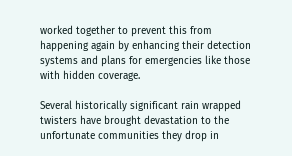worked together to prevent this from happening again by enhancing their detection systems and plans for emergencies like those with hidden coverage.

Several historically significant rain wrapped twisters have brought devastation to the unfortunate communities they drop in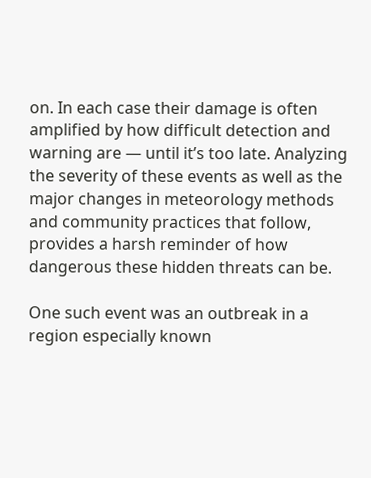on. In each case their damage is often amplified by how difficult detection and warning are — until it’s too late. Analyzing the severity of these events as well as the major changes in meteorology methods and community practices that follow, provides a harsh reminder of how dangerous these hidden threats can be.

One such event was an outbreak in a region especially known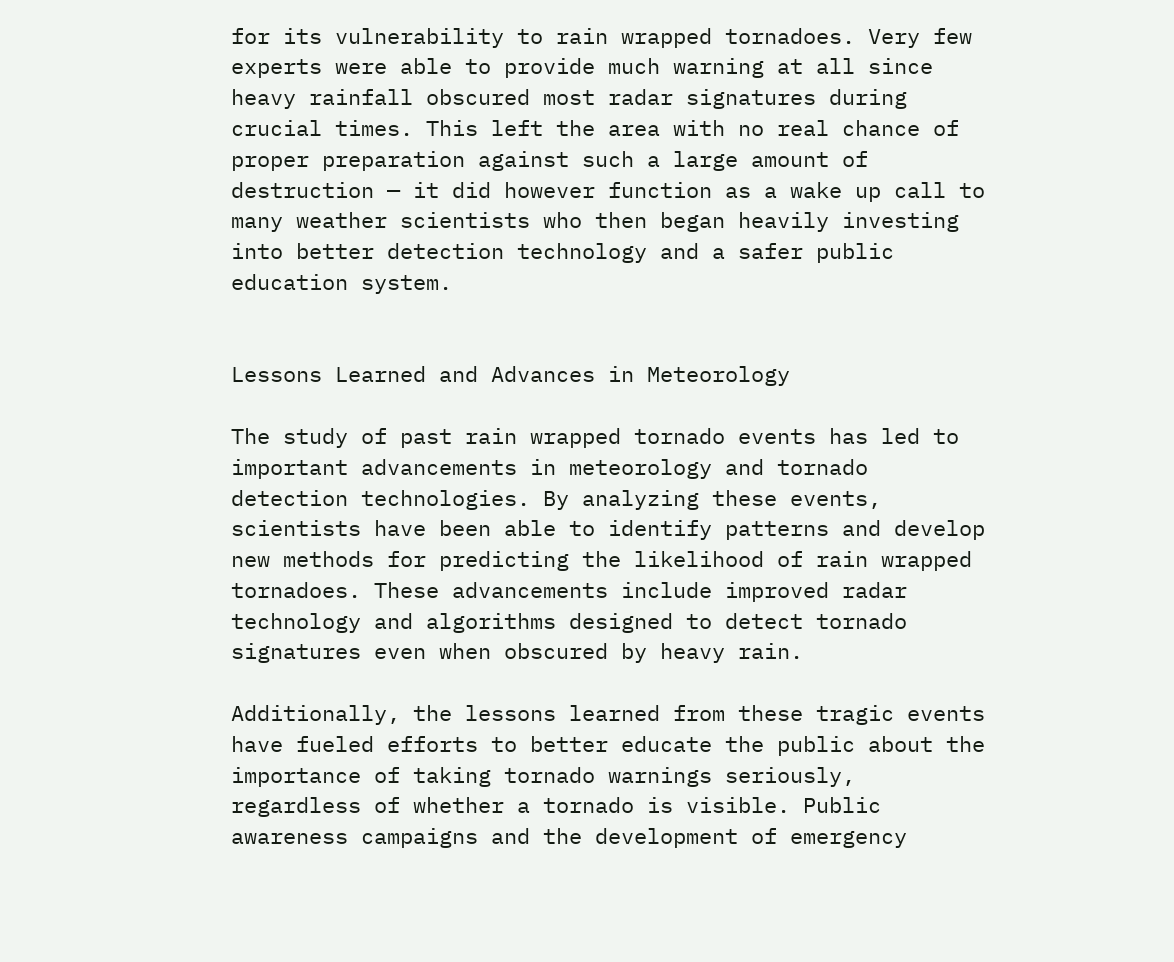for its vulnerability to rain wrapped tornadoes. Very few experts were able to provide much warning at all since heavy rainfall obscured most radar signatures during crucial times. This left the area with no real chance of proper preparation against such a large amount of destruction — it did however function as a wake up call to many weather scientists who then began heavily investing into better detection technology and a safer public education system.


Lessons Learned and Advances in Meteorology

The study of past rain wrapped tornado events has led to important advancements in meteorology and tornado detection technologies. By analyzing these events, scientists have been able to identify patterns and develop new methods for predicting the likelihood of rain wrapped tornadoes. These advancements include improved radar technology and algorithms designed to detect tornado signatures even when obscured by heavy rain.

Additionally, the lessons learned from these tragic events have fueled efforts to better educate the public about the importance of taking tornado warnings seriously, regardless of whether a tornado is visible. Public awareness campaigns and the development of emergency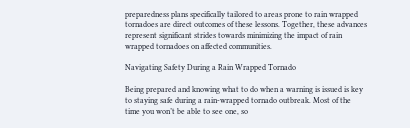preparedness plans specifically tailored to areas prone to rain wrapped tornadoes are direct outcomes of these lessons. Together, these advances represent significant strides towards minimizing the impact of rain wrapped tornadoes on affected communities.

Navigating Safety During a Rain Wrapped Tornado

Being prepared and knowing what to do when a warning is issued is key to staying safe during a rain-wrapped tornado outbreak. Most of the time you won’t be able to see one, so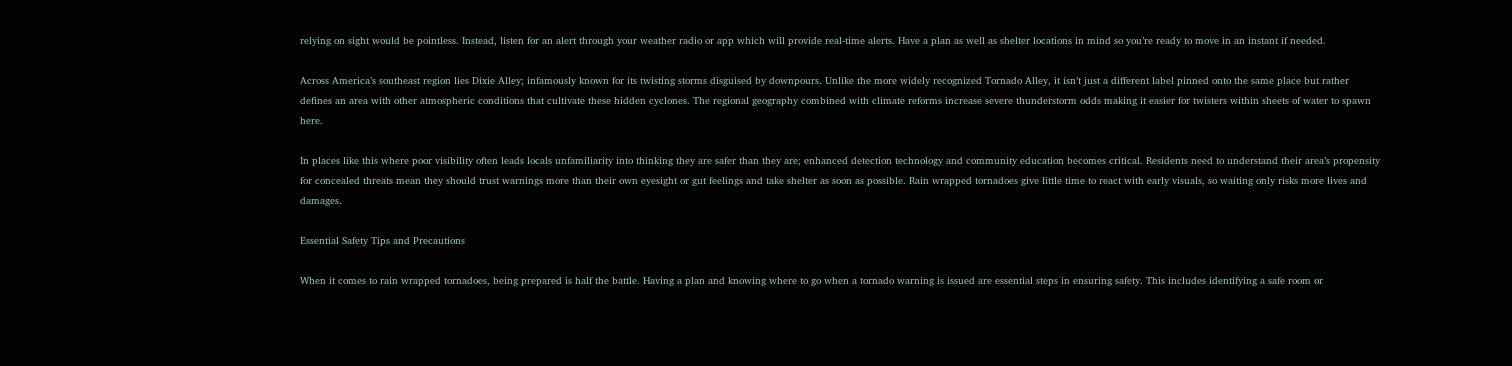relying on sight would be pointless. Instead, listen for an alert through your weather radio or app which will provide real-time alerts. Have a plan as well as shelter locations in mind so you’re ready to move in an instant if needed.

Across America’s southeast region lies Dixie Alley; infamously known for its twisting storms disguised by downpours. Unlike the more widely recognized Tornado Alley, it isn’t just a different label pinned onto the same place but rather defines an area with other atmospheric conditions that cultivate these hidden cyclones. The regional geography combined with climate reforms increase severe thunderstorm odds making it easier for twisters within sheets of water to spawn here.

In places like this where poor visibility often leads locals unfamiliarity into thinking they are safer than they are; enhanced detection technology and community education becomes critical. Residents need to understand their area’s propensity for concealed threats mean they should trust warnings more than their own eyesight or gut feelings and take shelter as soon as possible. Rain wrapped tornadoes give little time to react with early visuals, so waiting only risks more lives and damages.

Essential Safety Tips and Precautions

When it comes to rain wrapped tornadoes, being prepared is half the battle. Having a plan and knowing where to go when a tornado warning is issued are essential steps in ensuring safety. This includes identifying a safe room or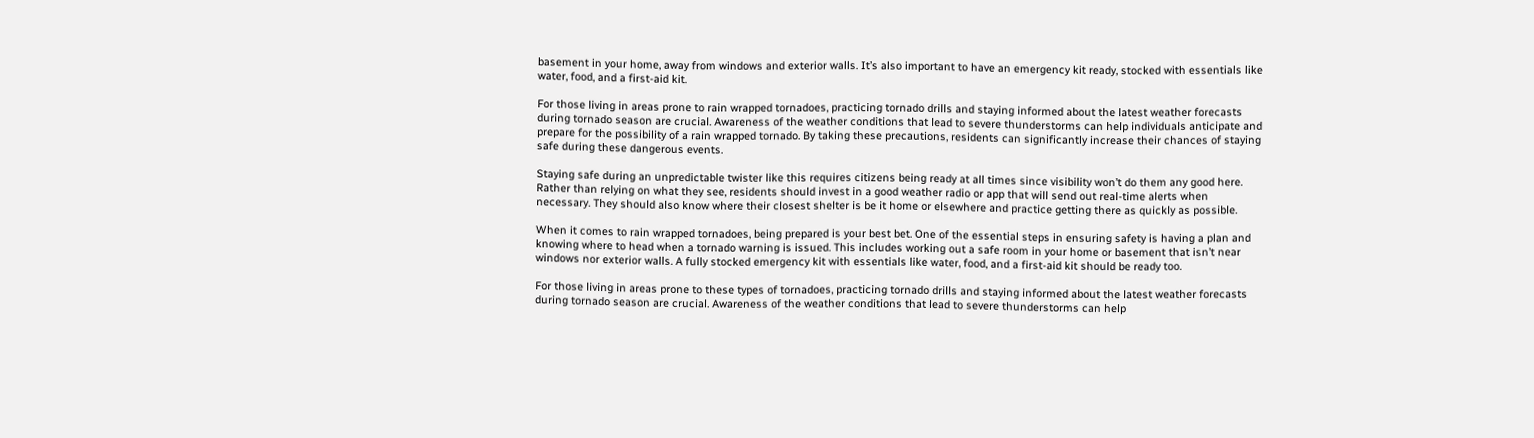basement in your home, away from windows and exterior walls. It’s also important to have an emergency kit ready, stocked with essentials like water, food, and a first-aid kit.

For those living in areas prone to rain wrapped tornadoes, practicing tornado drills and staying informed about the latest weather forecasts during tornado season are crucial. Awareness of the weather conditions that lead to severe thunderstorms can help individuals anticipate and prepare for the possibility of a rain wrapped tornado. By taking these precautions, residents can significantly increase their chances of staying safe during these dangerous events.

Staying safe during an unpredictable twister like this requires citizens being ready at all times since visibility won’t do them any good here. Rather than relying on what they see, residents should invest in a good weather radio or app that will send out real-time alerts when necessary. They should also know where their closest shelter is be it home or elsewhere and practice getting there as quickly as possible.

When it comes to rain wrapped tornadoes, being prepared is your best bet. One of the essential steps in ensuring safety is having a plan and knowing where to head when a tornado warning is issued. This includes working out a safe room in your home or basement that isn’t near windows nor exterior walls. A fully stocked emergency kit with essentials like water, food, and a first-aid kit should be ready too.

For those living in areas prone to these types of tornadoes, practicing tornado drills and staying informed about the latest weather forecasts during tornado season are crucial. Awareness of the weather conditions that lead to severe thunderstorms can help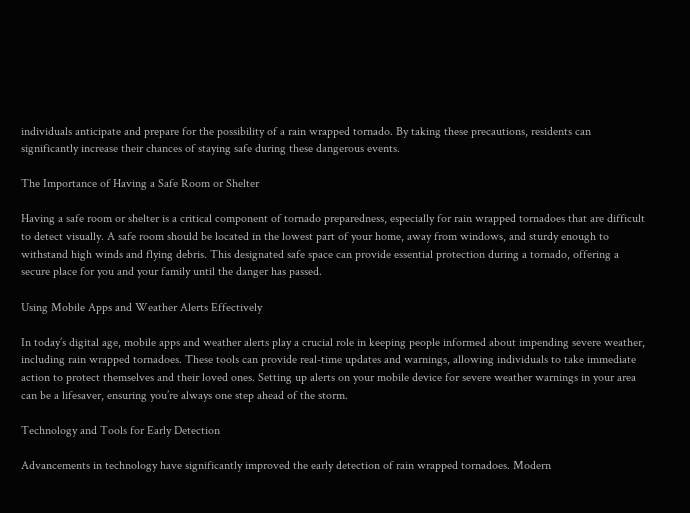individuals anticipate and prepare for the possibility of a rain wrapped tornado. By taking these precautions, residents can significantly increase their chances of staying safe during these dangerous events.

The Importance of Having a Safe Room or Shelter

Having a safe room or shelter is a critical component of tornado preparedness, especially for rain wrapped tornadoes that are difficult to detect visually. A safe room should be located in the lowest part of your home, away from windows, and sturdy enough to withstand high winds and flying debris. This designated safe space can provide essential protection during a tornado, offering a secure place for you and your family until the danger has passed.

Using Mobile Apps and Weather Alerts Effectively

In today’s digital age, mobile apps and weather alerts play a crucial role in keeping people informed about impending severe weather, including rain wrapped tornadoes. These tools can provide real-time updates and warnings, allowing individuals to take immediate action to protect themselves and their loved ones. Setting up alerts on your mobile device for severe weather warnings in your area can be a lifesaver, ensuring you’re always one step ahead of the storm.

Technology and Tools for Early Detection

Advancements in technology have significantly improved the early detection of rain wrapped tornadoes. Modern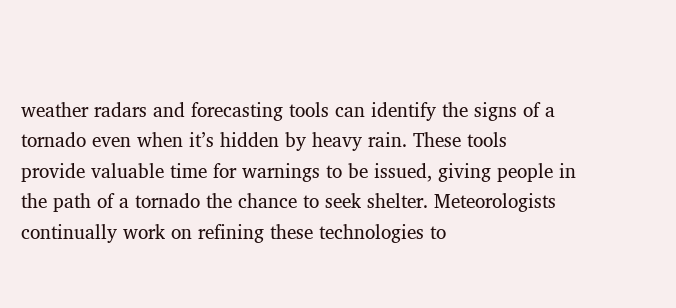weather radars and forecasting tools can identify the signs of a tornado even when it’s hidden by heavy rain. These tools provide valuable time for warnings to be issued, giving people in the path of a tornado the chance to seek shelter. Meteorologists continually work on refining these technologies to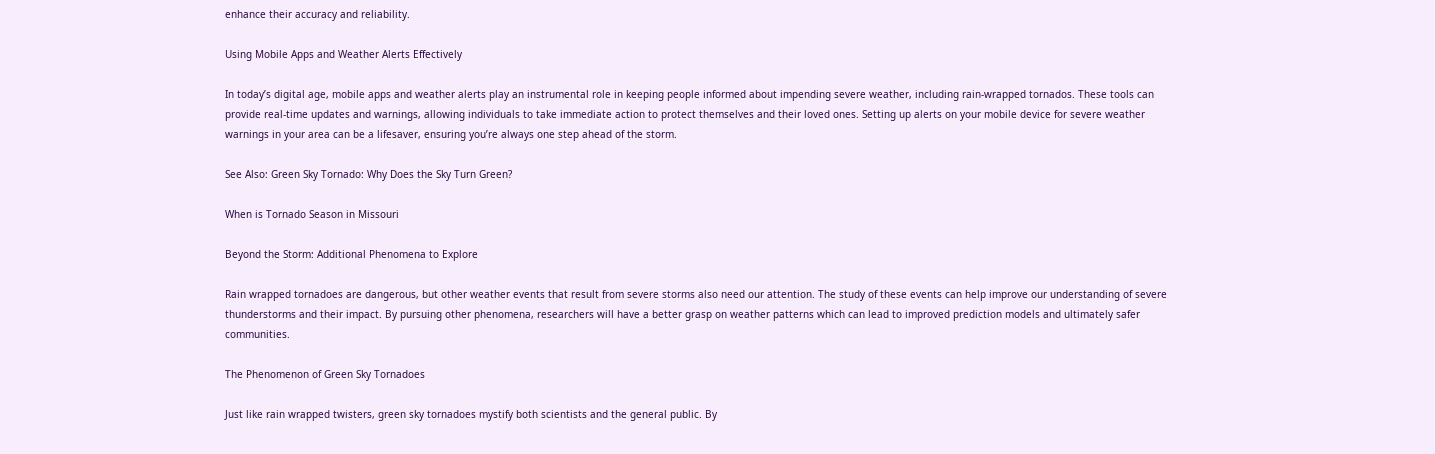enhance their accuracy and reliability.

Using Mobile Apps and Weather Alerts Effectively

In today’s digital age, mobile apps and weather alerts play an instrumental role in keeping people informed about impending severe weather, including rain-wrapped tornados. These tools can provide real-time updates and warnings, allowing individuals to take immediate action to protect themselves and their loved ones. Setting up alerts on your mobile device for severe weather warnings in your area can be a lifesaver, ensuring you’re always one step ahead of the storm.

See Also: Green Sky Tornado: Why Does the Sky Turn Green?

When is Tornado Season in Missouri

Beyond the Storm: Additional Phenomena to Explore

Rain wrapped tornadoes are dangerous, but other weather events that result from severe storms also need our attention. The study of these events can help improve our understanding of severe thunderstorms and their impact. By pursuing other phenomena, researchers will have a better grasp on weather patterns which can lead to improved prediction models and ultimately safer communities.

The Phenomenon of Green Sky Tornadoes

Just like rain wrapped twisters, green sky tornadoes mystify both scientists and the general public. By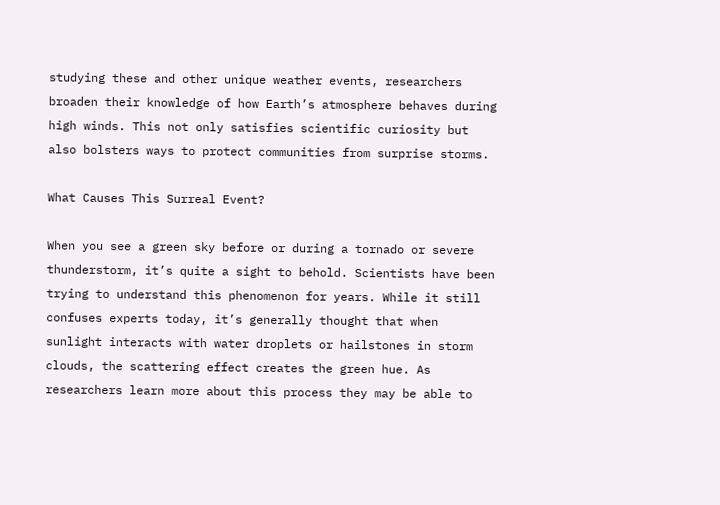studying these and other unique weather events, researchers broaden their knowledge of how Earth’s atmosphere behaves during high winds. This not only satisfies scientific curiosity but also bolsters ways to protect communities from surprise storms.

What Causes This Surreal Event?

When you see a green sky before or during a tornado or severe thunderstorm, it’s quite a sight to behold. Scientists have been trying to understand this phenomenon for years. While it still confuses experts today, it’s generally thought that when sunlight interacts with water droplets or hailstones in storm clouds, the scattering effect creates the green hue. As researchers learn more about this process they may be able to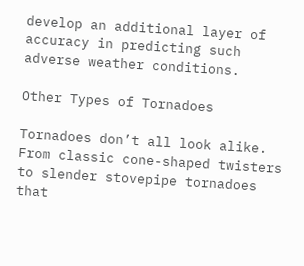develop an additional layer of accuracy in predicting such adverse weather conditions.

Other Types of Tornadoes

Tornadoes don’t all look alike. From classic cone-shaped twisters to slender stovepipe tornadoes that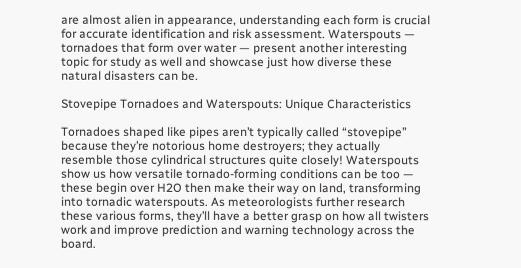are almost alien in appearance, understanding each form is crucial for accurate identification and risk assessment. Waterspouts — tornadoes that form over water — present another interesting topic for study as well and showcase just how diverse these natural disasters can be.

Stovepipe Tornadoes and Waterspouts: Unique Characteristics

Tornadoes shaped like pipes aren’t typically called “stovepipe” because they’re notorious home destroyers; they actually resemble those cylindrical structures quite closely! Waterspouts show us how versatile tornado-forming conditions can be too — these begin over H2O then make their way on land, transforming into tornadic waterspouts. As meteorologists further research these various forms, they’ll have a better grasp on how all twisters work and improve prediction and warning technology across the board.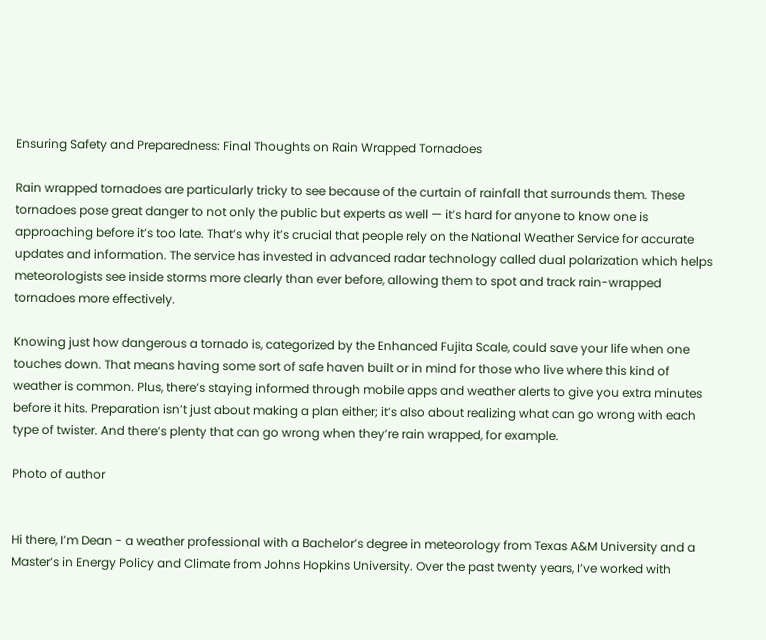Ensuring Safety and Preparedness: Final Thoughts on Rain Wrapped Tornadoes

Rain wrapped tornadoes are particularly tricky to see because of the curtain of rainfall that surrounds them. These tornadoes pose great danger to not only the public but experts as well — it’s hard for anyone to know one is approaching before it’s too late. That’s why it’s crucial that people rely on the National Weather Service for accurate updates and information. The service has invested in advanced radar technology called dual polarization which helps meteorologists see inside storms more clearly than ever before, allowing them to spot and track rain-wrapped tornadoes more effectively.

Knowing just how dangerous a tornado is, categorized by the Enhanced Fujita Scale, could save your life when one touches down. That means having some sort of safe haven built or in mind for those who live where this kind of weather is common. Plus, there’s staying informed through mobile apps and weather alerts to give you extra minutes before it hits. Preparation isn’t just about making a plan either; it’s also about realizing what can go wrong with each type of twister. And there’s plenty that can go wrong when they’re rain wrapped, for example.

Photo of author


Hi there, I’m Dean - a weather professional with a Bachelor’s degree in meteorology from Texas A&M University and a Master’s in Energy Policy and Climate from Johns Hopkins University. Over the past twenty years, I’ve worked with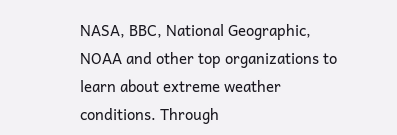NASA, BBC, National Geographic, NOAA and other top organizations to learn about extreme weather conditions. Through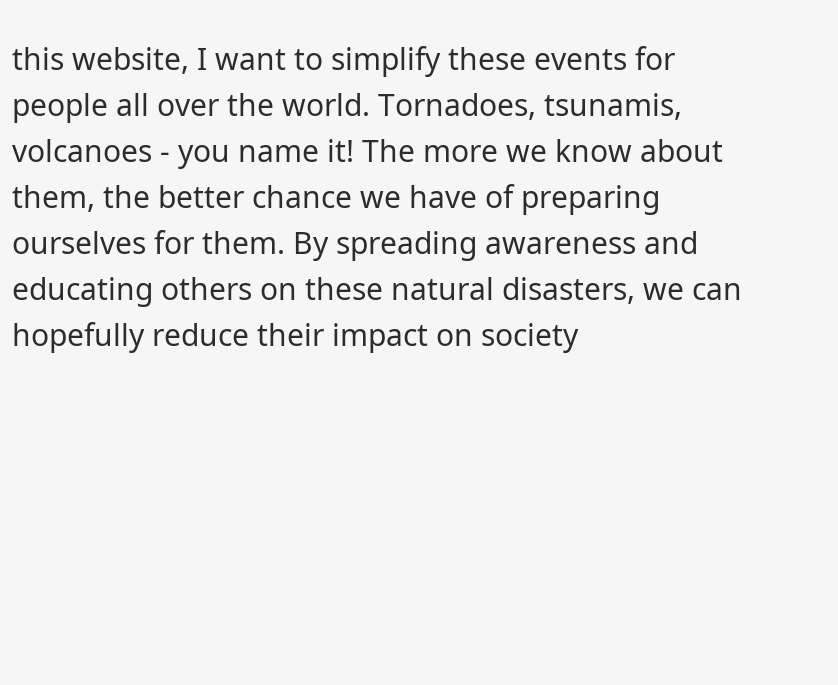this website, I want to simplify these events for people all over the world. Tornadoes, tsunamis, volcanoes - you name it! The more we know about them, the better chance we have of preparing ourselves for them. By spreading awareness and educating others on these natural disasters, we can hopefully reduce their impact on society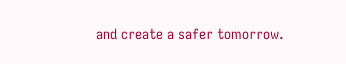and create a safer tomorrow.